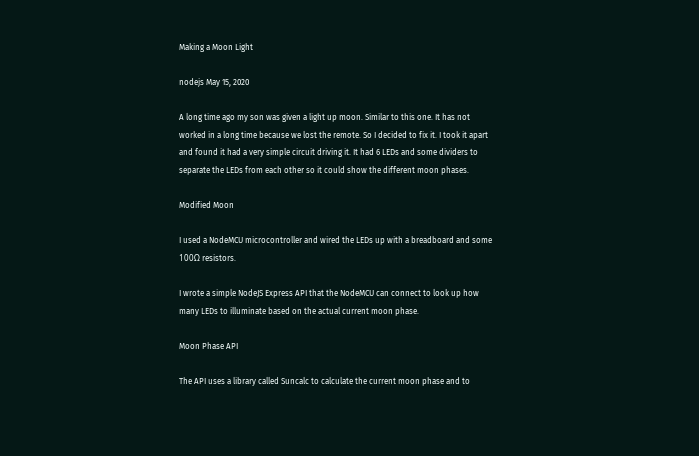Making a Moon Light

nodejs May 15, 2020

A long time ago my son was given a light up moon. Similar to this one. It has not worked in a long time because we lost the remote. So I decided to fix it. I took it apart and found it had a very simple circuit driving it. It had 6 LEDs and some dividers to separate the LEDs from each other so it could show the different moon phases.

Modified Moon

I used a NodeMCU microcontroller and wired the LEDs up with a breadboard and some 100Ω resistors.

I wrote a simple NodeJS Express API that the NodeMCU can connect to look up how many LEDs to illuminate based on the actual current moon phase.

Moon Phase API

The API uses a library called Suncalc to calculate the current moon phase and to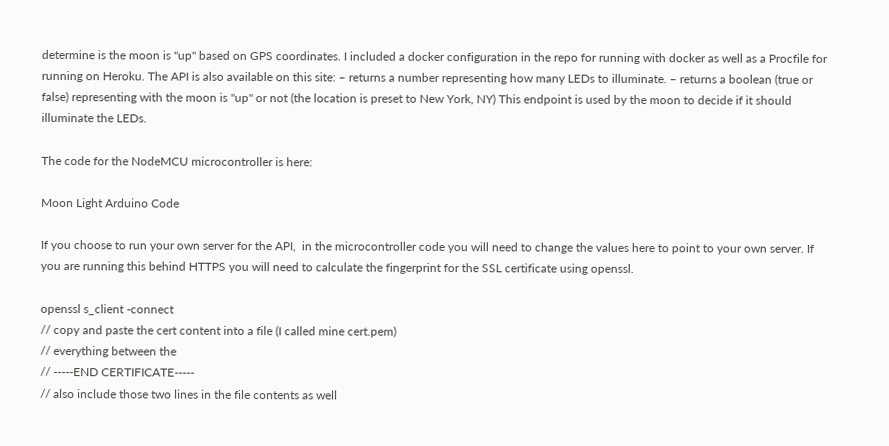determine is the moon is "up" based on GPS coordinates. I included a docker configuration in the repo for running with docker as well as a Procfile for running on Heroku. The API is also available on this site: – returns a number representing how many LEDs to illuminate. – returns a boolean (true or false) representing with the moon is "up" or not (the location is preset to New York, NY) This endpoint is used by the moon to decide if it should illuminate the LEDs.

The code for the NodeMCU microcontroller is here:

Moon Light Arduino Code

If you choose to run your own server for the API,  in the microcontroller code you will need to change the values here to point to your own server. If you are running this behind HTTPS you will need to calculate the fingerprint for the SSL certificate using openssl.

openssl s_client -connect
// copy and paste the cert content into a file (I called mine cert.pem)
// everything between the
// -----END CERTIFICATE-----
// also include those two lines in the file contents as well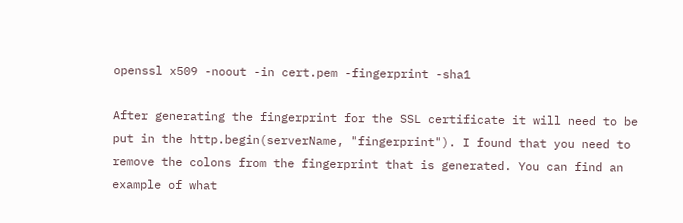openssl x509 -noout -in cert.pem -fingerprint -sha1

After generating the fingerprint for the SSL certificate it will need to be put in the http.begin(serverName, "fingerprint"). I found that you need to remove the colons from the fingerprint that is generated. You can find an example of what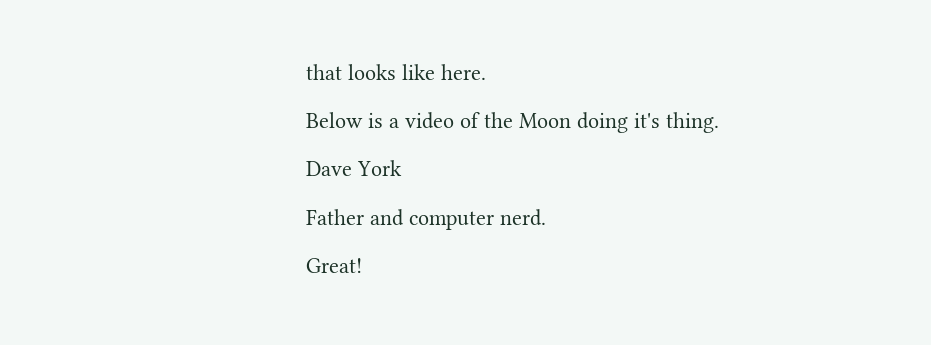that looks like here.

Below is a video of the Moon doing it's thing.

Dave York

Father and computer nerd.

Great!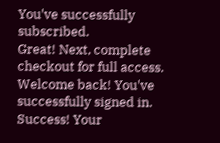You've successfully subscribed.
Great! Next, complete checkout for full access.
Welcome back! You've successfully signed in.
Success! Your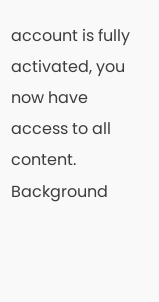account is fully activated, you now have access to all content.
Background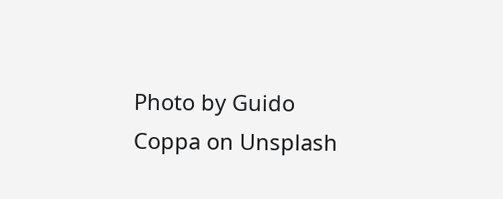Photo by Guido Coppa on Unsplash